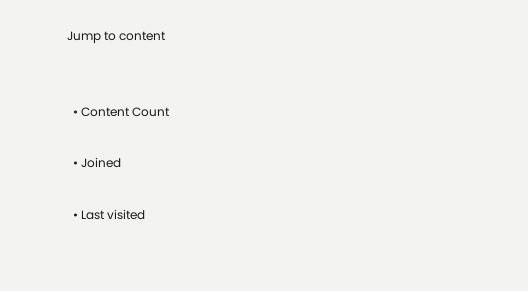Jump to content


  • Content Count

  • Joined

  • Last visited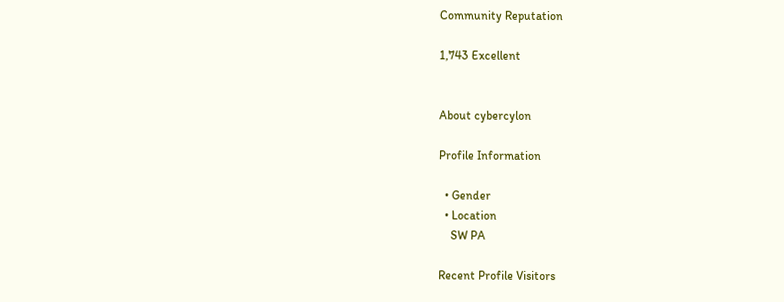Community Reputation

1,743 Excellent


About cybercylon

Profile Information

  • Gender
  • Location
    SW PA

Recent Profile Visitors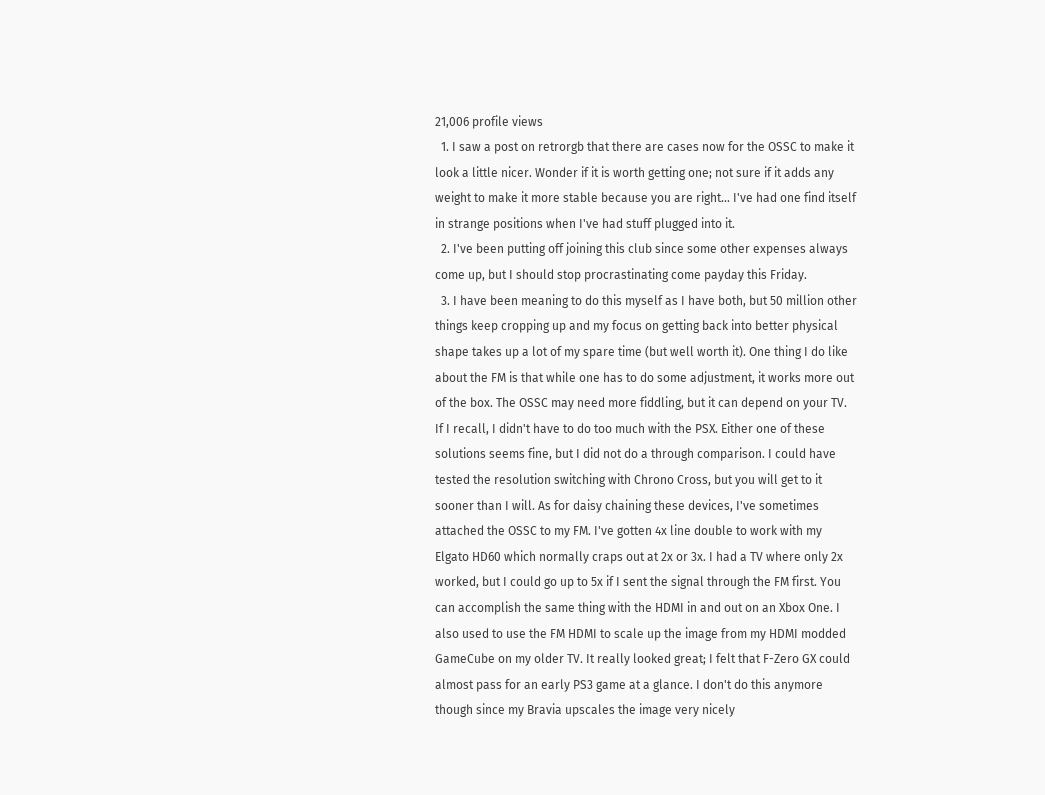21,006 profile views
  1. I saw a post on retrorgb that there are cases now for the OSSC to make it look a little nicer. Wonder if it is worth getting one; not sure if it adds any weight to make it more stable because you are right... I've had one find itself in strange positions when I've had stuff plugged into it.
  2. I've been putting off joining this club since some other expenses always come up, but I should stop procrastinating come payday this Friday.
  3. I have been meaning to do this myself as I have both, but 50 million other things keep cropping up and my focus on getting back into better physical shape takes up a lot of my spare time (but well worth it). One thing I do like about the FM is that while one has to do some adjustment, it works more out of the box. The OSSC may need more fiddling, but it can depend on your TV. If I recall, I didn't have to do too much with the PSX. Either one of these solutions seems fine, but I did not do a through comparison. I could have tested the resolution switching with Chrono Cross, but you will get to it sooner than I will. As for daisy chaining these devices, I've sometimes attached the OSSC to my FM. I've gotten 4x line double to work with my Elgato HD60 which normally craps out at 2x or 3x. I had a TV where only 2x worked, but I could go up to 5x if I sent the signal through the FM first. You can accomplish the same thing with the HDMI in and out on an Xbox One. I also used to use the FM HDMI to scale up the image from my HDMI modded GameCube on my older TV. It really looked great; I felt that F-Zero GX could almost pass for an early PS3 game at a glance. I don't do this anymore though since my Bravia upscales the image very nicely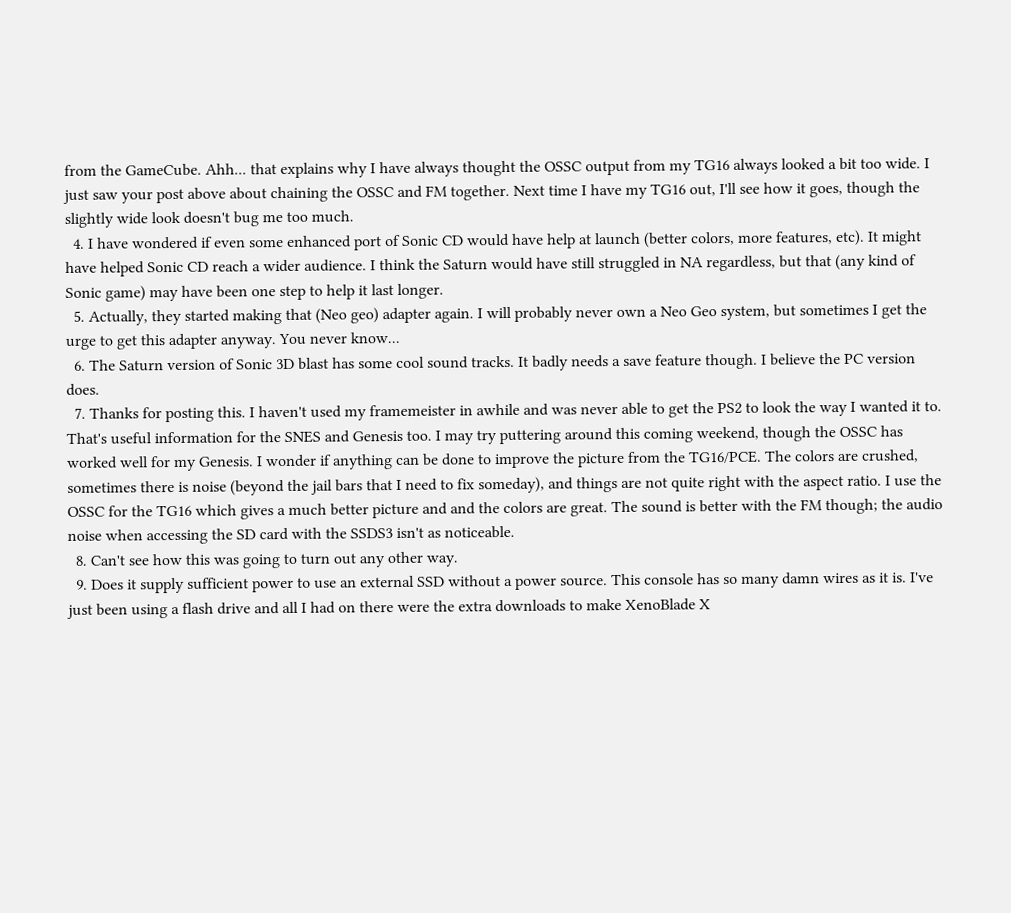from the GameCube. Ahh... that explains why I have always thought the OSSC output from my TG16 always looked a bit too wide. I just saw your post above about chaining the OSSC and FM together. Next time I have my TG16 out, I'll see how it goes, though the slightly wide look doesn't bug me too much.
  4. I have wondered if even some enhanced port of Sonic CD would have help at launch (better colors, more features, etc). It might have helped Sonic CD reach a wider audience. I think the Saturn would have still struggled in NA regardless, but that (any kind of Sonic game) may have been one step to help it last longer.
  5. Actually, they started making that (Neo geo) adapter again. I will probably never own a Neo Geo system, but sometimes I get the urge to get this adapter anyway. You never know...
  6. The Saturn version of Sonic 3D blast has some cool sound tracks. It badly needs a save feature though. I believe the PC version does.
  7. Thanks for posting this. I haven't used my framemeister in awhile and was never able to get the PS2 to look the way I wanted it to. That's useful information for the SNES and Genesis too. I may try puttering around this coming weekend, though the OSSC has worked well for my Genesis. I wonder if anything can be done to improve the picture from the TG16/PCE. The colors are crushed, sometimes there is noise (beyond the jail bars that I need to fix someday), and things are not quite right with the aspect ratio. I use the OSSC for the TG16 which gives a much better picture and and the colors are great. The sound is better with the FM though; the audio noise when accessing the SD card with the SSDS3 isn't as noticeable.
  8. Can't see how this was going to turn out any other way.
  9. Does it supply sufficient power to use an external SSD without a power source. This console has so many damn wires as it is. I've just been using a flash drive and all I had on there were the extra downloads to make XenoBlade X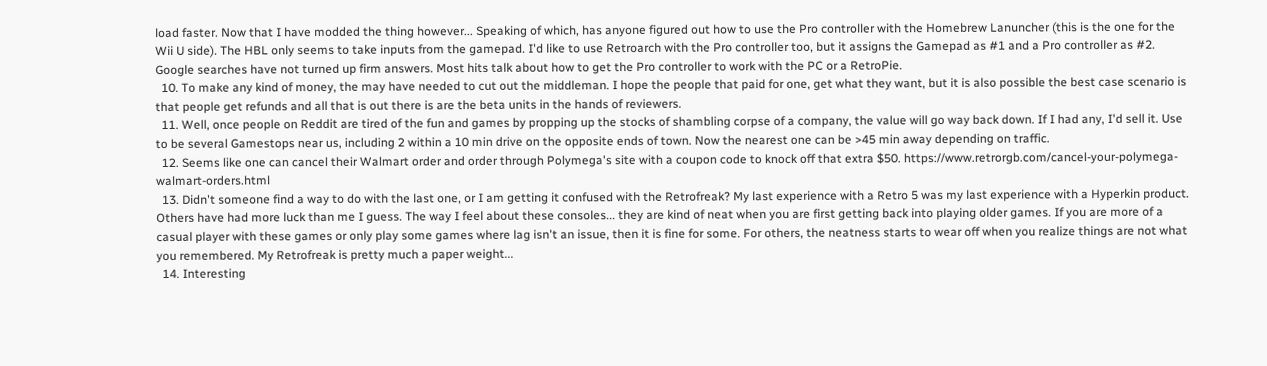load faster. Now that I have modded the thing however... Speaking of which, has anyone figured out how to use the Pro controller with the Homebrew Lanuncher (this is the one for the Wii U side). The HBL only seems to take inputs from the gamepad. I'd like to use Retroarch with the Pro controller too, but it assigns the Gamepad as #1 and a Pro controller as #2. Google searches have not turned up firm answers. Most hits talk about how to get the Pro controller to work with the PC or a RetroPie.
  10. To make any kind of money, the may have needed to cut out the middleman. I hope the people that paid for one, get what they want, but it is also possible the best case scenario is that people get refunds and all that is out there is are the beta units in the hands of reviewers.
  11. Well, once people on Reddit are tired of the fun and games by propping up the stocks of shambling corpse of a company, the value will go way back down. If I had any, I'd sell it. Use to be several Gamestops near us, including 2 within a 10 min drive on the opposite ends of town. Now the nearest one can be >45 min away depending on traffic.
  12. Seems like one can cancel their Walmart order and order through Polymega's site with a coupon code to knock off that extra $50. https://www.retrorgb.com/cancel-your-polymega-walmart-orders.html
  13. Didn't someone find a way to do with the last one, or I am getting it confused with the Retrofreak? My last experience with a Retro 5 was my last experience with a Hyperkin product. Others have had more luck than me I guess. The way I feel about these consoles... they are kind of neat when you are first getting back into playing older games. If you are more of a casual player with these games or only play some games where lag isn't an issue, then it is fine for some. For others, the neatness starts to wear off when you realize things are not what you remembered. My Retrofreak is pretty much a paper weight...
  14. Interesting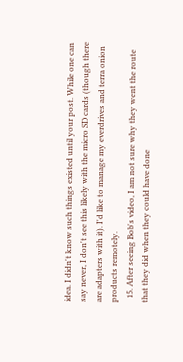idea. I didn't know such things existed until your post. While one can say never, I don't see this likely with the micro SD cards (though there are adapters with it). I'd like to manage my everdrives and terra onion products remotely.
  15. After seeing Bob's video, I am not sure why they went the route that they did when they could have done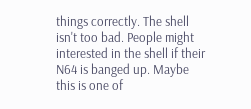things correctly. The shell isn't too bad. People might interested in the shell if their N64 is banged up. Maybe this is one of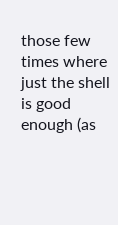those few times where just the shell is good enough (as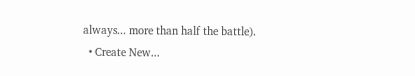always... more than half the battle).
  • Create New...